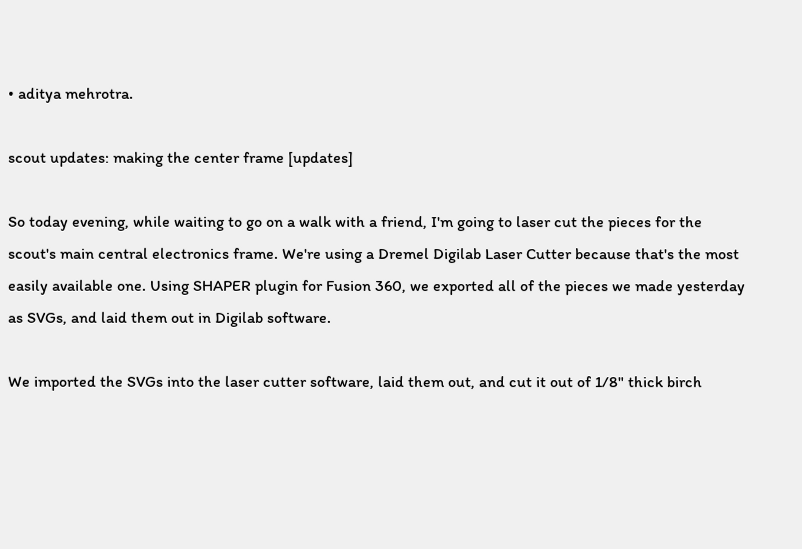• aditya mehrotra.

scout updates: making the center frame [updates]

So today evening, while waiting to go on a walk with a friend, I'm going to laser cut the pieces for the scout's main central electronics frame. We're using a Dremel Digilab Laser Cutter because that's the most easily available one. Using SHAPER plugin for Fusion 360, we exported all of the pieces we made yesterday as SVGs, and laid them out in Digilab software.

We imported the SVGs into the laser cutter software, laid them out, and cut it out of 1/8" thick birch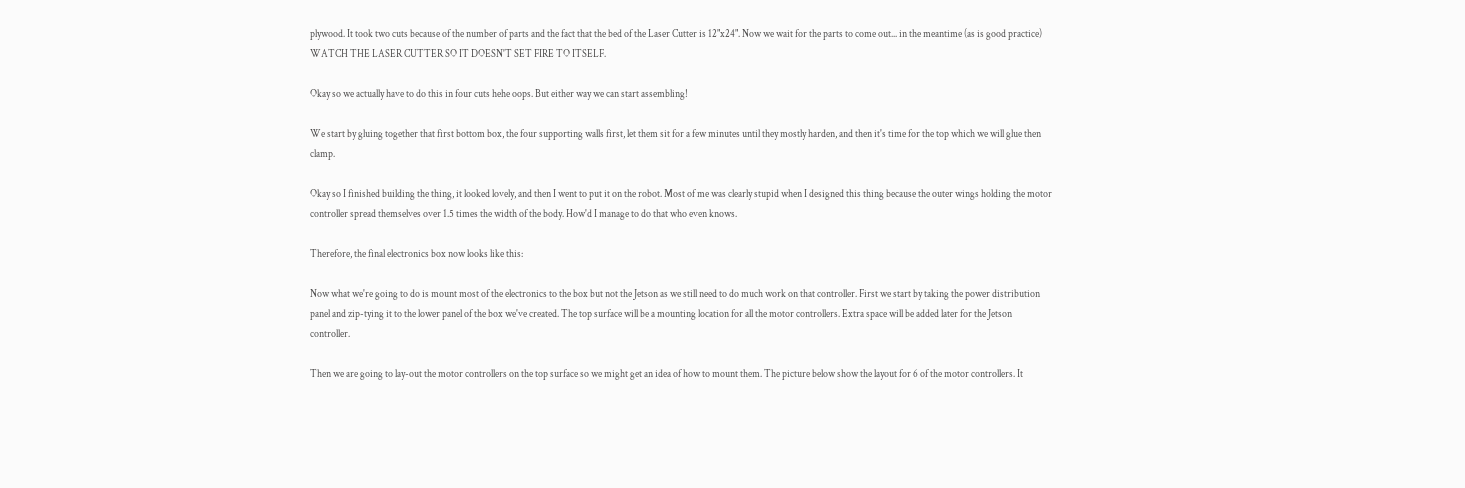plywood. It took two cuts because of the number of parts and the fact that the bed of the Laser Cutter is 12"x24". Now we wait for the parts to come out... in the meantime (as is good practice) WATCH THE LASER CUTTER SO IT DOESN'T SET FIRE TO ITSELF.

Okay so we actually have to do this in four cuts hehe oops. But either way we can start assembling!

We start by gluing together that first bottom box, the four supporting walls first, let them sit for a few minutes until they mostly harden, and then it's time for the top which we will glue then clamp.

Okay so I finished building the thing, it looked lovely, and then I went to put it on the robot. Most of me was clearly stupid when I designed this thing because the outer wings holding the motor controller spread themselves over 1.5 times the width of the body. How'd I manage to do that who even knows.

Therefore, the final electronics box now looks like this:

Now what we're going to do is mount most of the electronics to the box but not the Jetson as we still need to do much work on that controller. First we start by taking the power distribution panel and zip-tying it to the lower panel of the box we've created. The top surface will be a mounting location for all the motor controllers. Extra space will be added later for the Jetson controller.

Then we are going to lay-out the motor controllers on the top surface so we might get an idea of how to mount them. The picture below show the layout for 6 of the motor controllers. It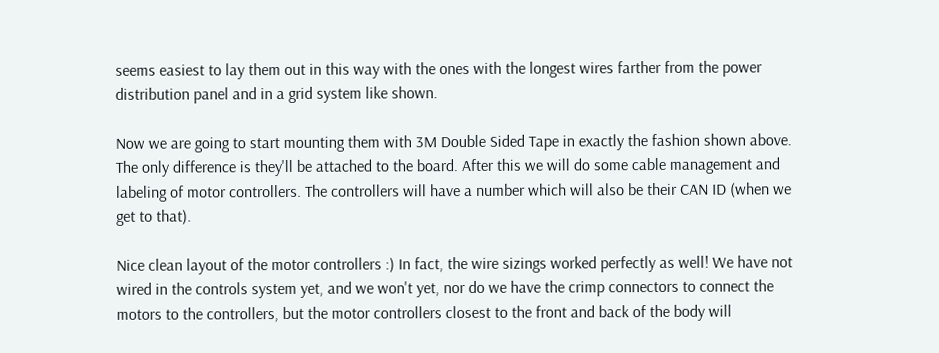seems easiest to lay them out in this way with the ones with the longest wires farther from the power distribution panel and in a grid system like shown.

Now we are going to start mounting them with 3M Double Sided Tape in exactly the fashion shown above. The only difference is they'll be attached to the board. After this we will do some cable management and labeling of motor controllers. The controllers will have a number which will also be their CAN ID (when we get to that).

Nice clean layout of the motor controllers :) In fact, the wire sizings worked perfectly as well! We have not wired in the controls system yet, and we won't yet, nor do we have the crimp connectors to connect the motors to the controllers, but the motor controllers closest to the front and back of the body will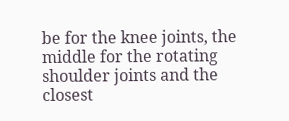be for the knee joints, the middle for the rotating shoulder joints and the closest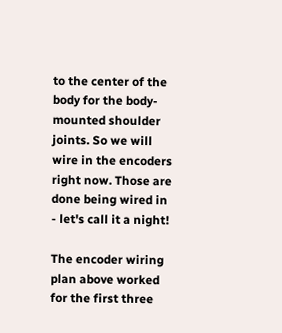to the center of the body for the body-mounted shoulder joints. So we will wire in the encoders right now. Those are done being wired in - let's call it a night!

The encoder wiring plan above worked for the first three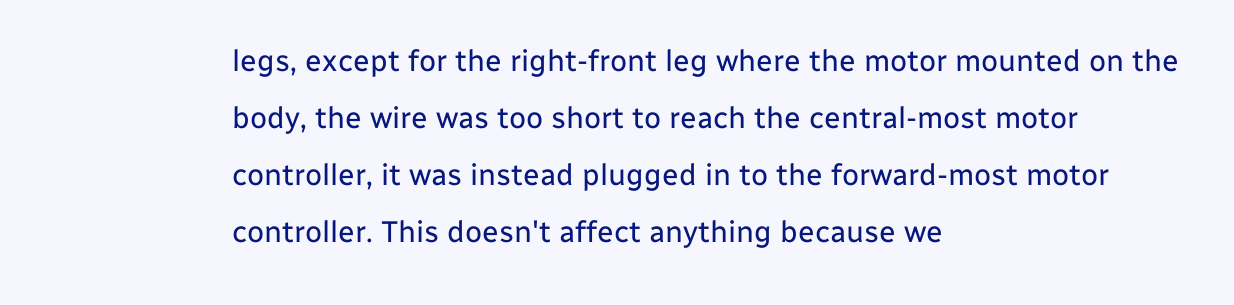legs, except for the right-front leg where the motor mounted on the body, the wire was too short to reach the central-most motor controller, it was instead plugged in to the forward-most motor controller. This doesn't affect anything because we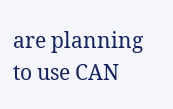are planning to use CAN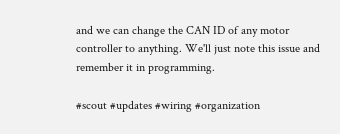and we can change the CAN ID of any motor controller to anything. We'll just note this issue and remember it in programming.

#scout #updates #wiring #organization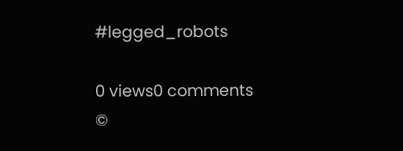#legged_robots

0 views0 comments
©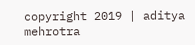copyright 2019 | aditya mehrotra